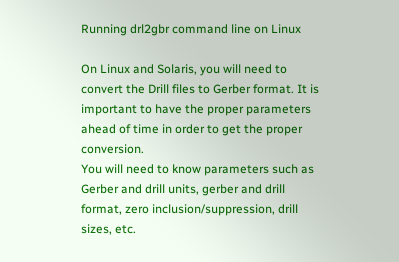Running drl2gbr command line on Linux

On Linux and Solaris, you will need to convert the Drill files to Gerber format. It is important to have the proper parameters ahead of time in order to get the proper conversion.
You will need to know parameters such as Gerber and drill units, gerber and drill format, zero inclusion/suppression, drill sizes, etc.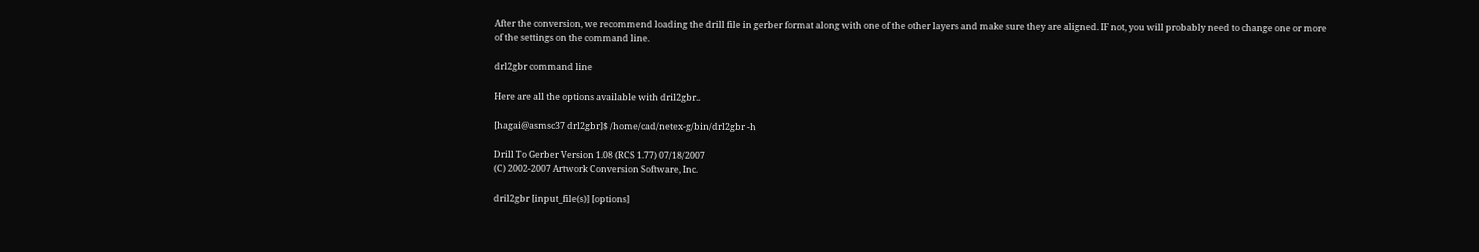After the conversion, we recommend loading the drill file in gerber format along with one of the other layers and make sure they are aligned. IF not, you will probably need to change one or more of the settings on the command line.

drl2gbr command line

Here are all the options available with dril2gbr..

[hagai@asmsc37 drl2gbr]$ /home/cad/netex-g/bin/drl2gbr -h

Drill To Gerber Version 1.08 (RCS 1.77) 07/18/2007
(C) 2002-2007 Artwork Conversion Software, Inc.

dril2gbr [input_file(s)] [options]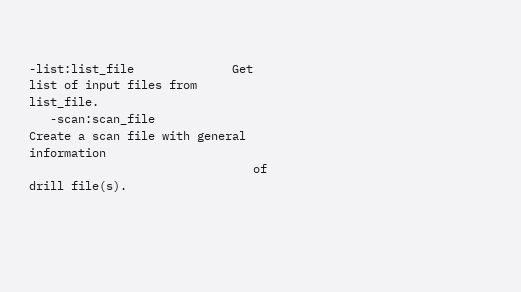-list:list_file              Get list of input files from list_file.
   -scan:scan_file              Create a scan file with general information
                                of drill file(s).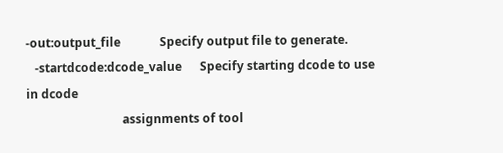-out:output_file             Specify output file to generate.
   -startdcode:dcode_value      Specify starting dcode to use in dcode
                                assignments of tool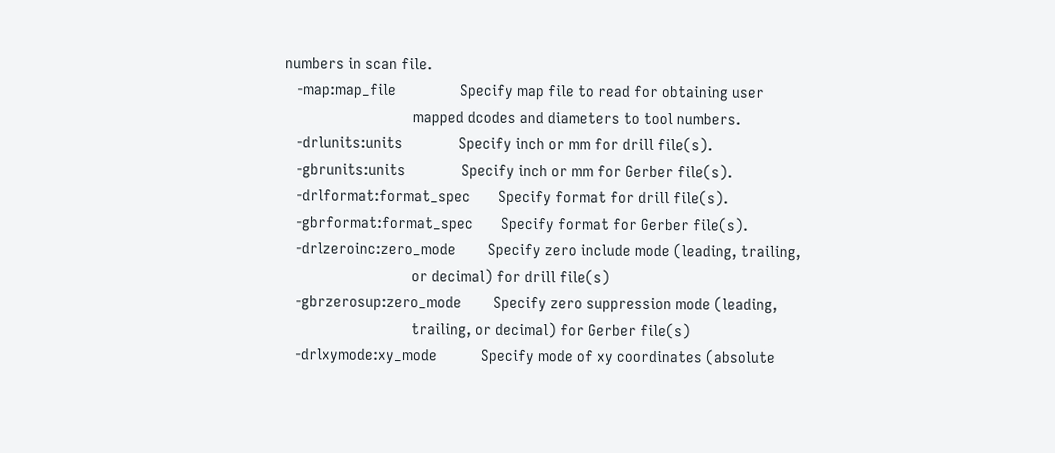numbers in scan file.
   -map:map_file                Specify map file to read for obtaining user
                                mapped dcodes and diameters to tool numbers.
   -drlunits:units              Specify inch or mm for drill file(s).
   -gbrunits:units              Specify inch or mm for Gerber file(s).
   -drlformat:format_spec       Specify format for drill file(s).
   -gbrformat:format_spec       Specify format for Gerber file(s).
   -drlzeroinc:zero_mode        Specify zero include mode (leading, trailing,
                                or decimal) for drill file(s)
   -gbrzerosup:zero_mode        Specify zero suppression mode (leading,
                                trailing, or decimal) for Gerber file(s)
   -drlxymode:xy_mode           Specify mode of xy coordinates (absolute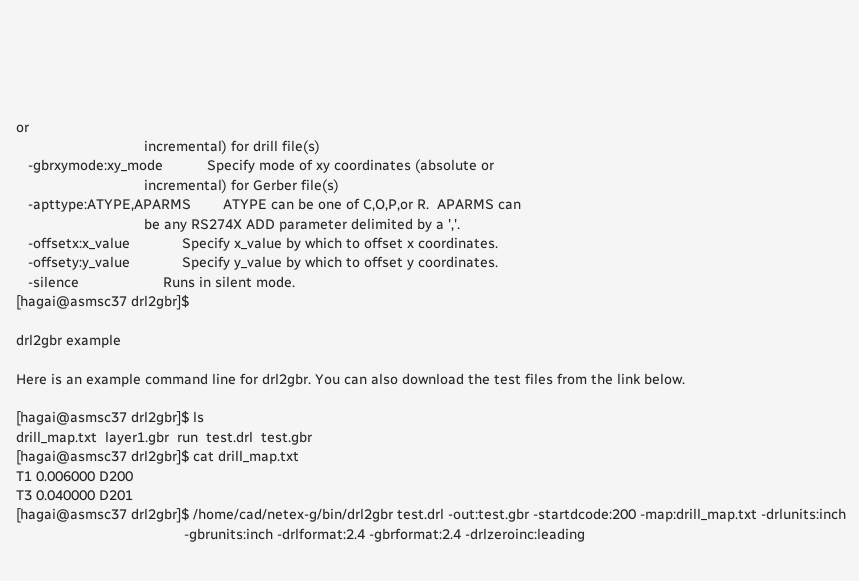or
                                incremental) for drill file(s)
   -gbrxymode:xy_mode           Specify mode of xy coordinates (absolute or
                                incremental) for Gerber file(s)
   -apttype:ATYPE,APARMS        ATYPE can be one of C,O,P,or R.  APARMS can
                                be any RS274X ADD parameter delimited by a ','.
   -offsetx:x_value             Specify x_value by which to offset x coordinates.
   -offsety:y_value             Specify y_value by which to offset y coordinates.
   -silence                     Runs in silent mode.
[hagai@asmsc37 drl2gbr]$

drl2gbr example

Here is an example command line for drl2gbr. You can also download the test files from the link below.

[hagai@asmsc37 drl2gbr]$ ls
drill_map.txt  layer1.gbr  run  test.drl  test.gbr
[hagai@asmsc37 drl2gbr]$ cat drill_map.txt
T1 0.006000 D200
T3 0.040000 D201
[hagai@asmsc37 drl2gbr]$ /home/cad/netex-g/bin/drl2gbr test.drl -out:test.gbr -startdcode:200 -map:drill_map.txt -drlunits:inch
                                          -gbrunits:inch -drlformat:2.4 -gbrformat:2.4 -drlzeroinc:leading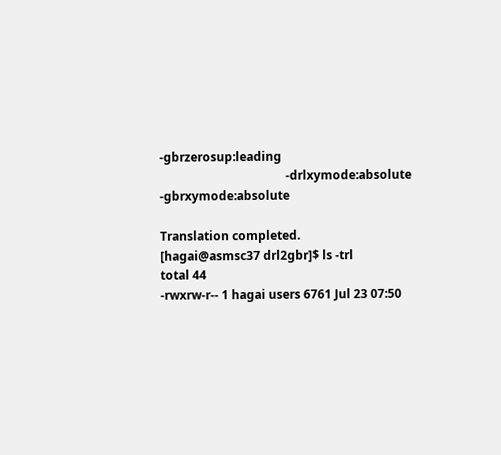-gbrzerosup:leading
                                          -drlxymode:absolute -gbrxymode:absolute

Translation completed.
[hagai@asmsc37 drl2gbr]$ ls -trl
total 44
-rwxrw-r-- 1 hagai users 6761 Jul 23 07:50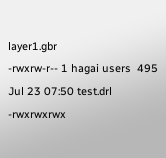layer1.gbr
-rwxrw-r-- 1 hagai users  495 Jul 23 07:50 test.drl
-rwxrwxrwx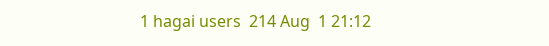1 hagai users  214 Aug  1 21:12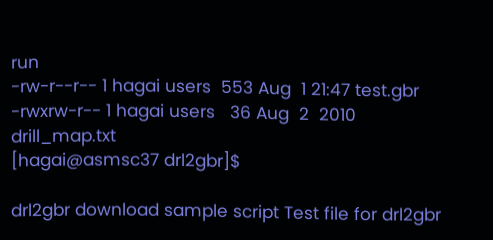run
-rw-r--r-- 1 hagai users  553 Aug  1 21:47 test.gbr
-rwxrw-r-- 1 hagai users   36 Aug  2  2010 drill_map.txt
[hagai@asmsc37 drl2gbr]$

drl2gbr download sample script Test file for drl2gbr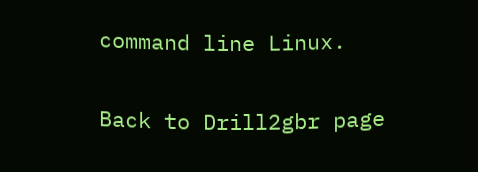command line Linux.

Back to Drill2gbr page